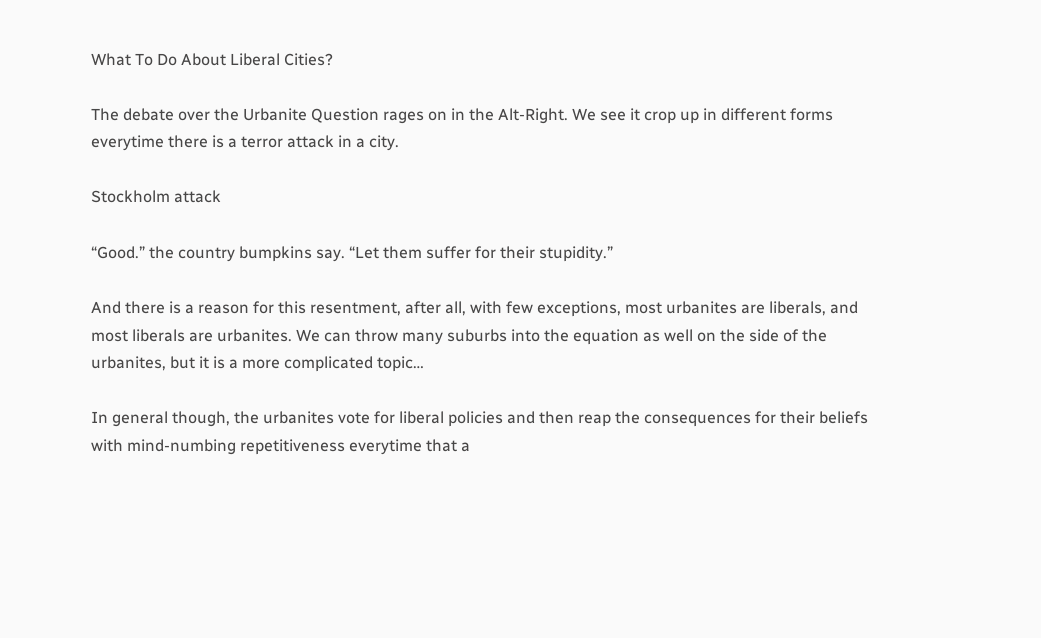What To Do About Liberal Cities?

The debate over the Urbanite Question rages on in the Alt-Right. We see it crop up in different forms everytime there is a terror attack in a city.

Stockholm attack

“Good.” the country bumpkins say. “Let them suffer for their stupidity.”

And there is a reason for this resentment, after all, with few exceptions, most urbanites are liberals, and most liberals are urbanites. We can throw many suburbs into the equation as well on the side of the urbanites, but it is a more complicated topic…

In general though, the urbanites vote for liberal policies and then reap the consequences for their beliefs with mind-numbing repetitiveness everytime that a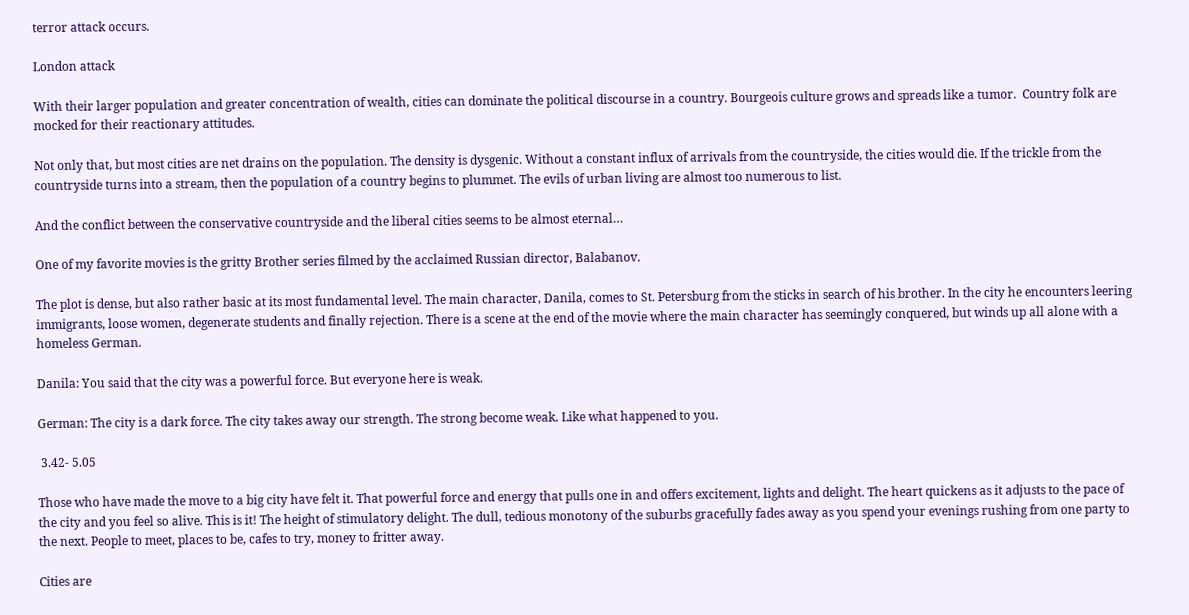terror attack occurs.

London attack

With their larger population and greater concentration of wealth, cities can dominate the political discourse in a country. Bourgeois culture grows and spreads like a tumor.  Country folk are mocked for their reactionary attitudes.

Not only that, but most cities are net drains on the population. The density is dysgenic. Without a constant influx of arrivals from the countryside, the cities would die. If the trickle from the countryside turns into a stream, then the population of a country begins to plummet. The evils of urban living are almost too numerous to list.

And the conflict between the conservative countryside and the liberal cities seems to be almost eternal…

One of my favorite movies is the gritty Brother series filmed by the acclaimed Russian director, Balabanov.

The plot is dense, but also rather basic at its most fundamental level. The main character, Danila, comes to St. Petersburg from the sticks in search of his brother. In the city he encounters leering immigrants, loose women, degenerate students and finally rejection. There is a scene at the end of the movie where the main character has seemingly conquered, but winds up all alone with a homeless German.

Danila: You said that the city was a powerful force. But everyone here is weak.

German: The city is a dark force. The city takes away our strength. The strong become weak. Like what happened to you.

 3.42- 5.05

Those who have made the move to a big city have felt it. That powerful force and energy that pulls one in and offers excitement, lights and delight. The heart quickens as it adjusts to the pace of the city and you feel so alive. This is it! The height of stimulatory delight. The dull, tedious monotony of the suburbs gracefully fades away as you spend your evenings rushing from one party to the next. People to meet, places to be, cafes to try, money to fritter away.

Cities are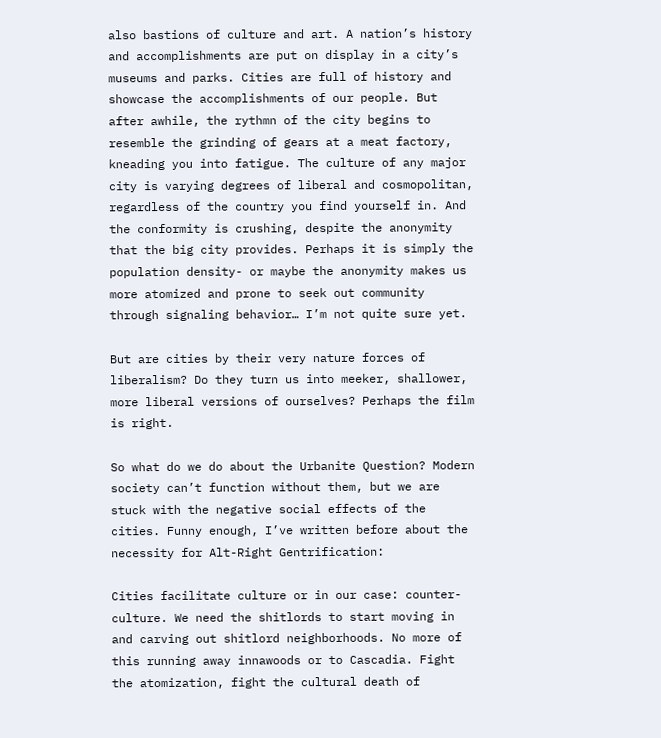also bastions of culture and art. A nation’s history and accomplishments are put on display in a city’s museums and parks. Cities are full of history and showcase the accomplishments of our people. But after awhile, the rythmn of the city begins to resemble the grinding of gears at a meat factory, kneading you into fatigue. The culture of any major city is varying degrees of liberal and cosmopolitan, regardless of the country you find yourself in. And the conformity is crushing, despite the anonymity that the big city provides. Perhaps it is simply the population density- or maybe the anonymity makes us more atomized and prone to seek out community through signaling behavior… I’m not quite sure yet.

But are cities by their very nature forces of liberalism? Do they turn us into meeker, shallower, more liberal versions of ourselves? Perhaps the film is right.

So what do we do about the Urbanite Question? Modern society can’t function without them, but we are stuck with the negative social effects of the cities. Funny enough, I’ve written before about the necessity for Alt-Right Gentrification:

Cities facilitate culture or in our case: counter-culture. We need the shitlords to start moving in and carving out shitlord neighborhoods. No more of this running away innawoods or to Cascadia. Fight the atomization, fight the cultural death of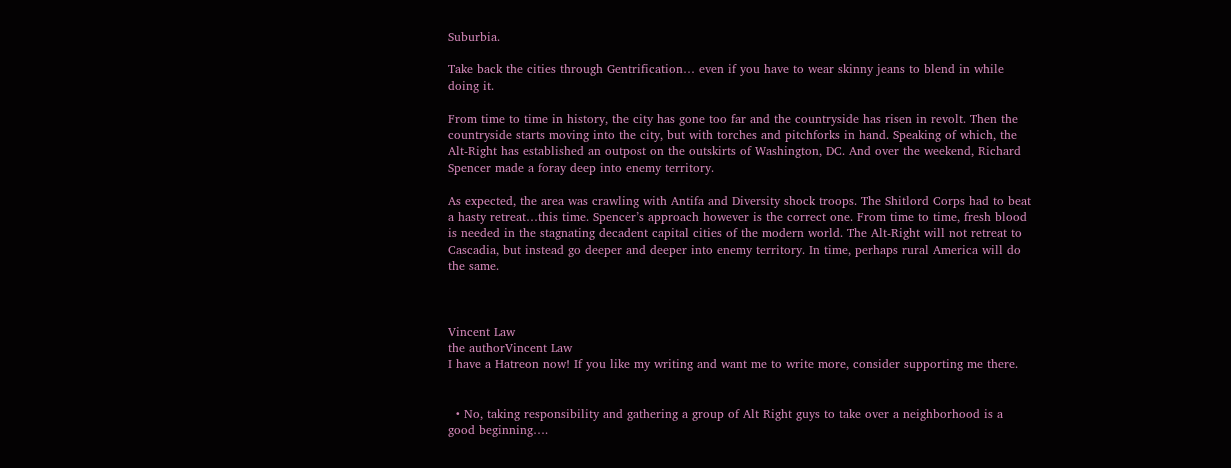Suburbia.

Take back the cities through Gentrification… even if you have to wear skinny jeans to blend in while doing it.

From time to time in history, the city has gone too far and the countryside has risen in revolt. Then the countryside starts moving into the city, but with torches and pitchforks in hand. Speaking of which, the Alt-Right has established an outpost on the outskirts of Washington, DC. And over the weekend, Richard Spencer made a foray deep into enemy territory.

As expected, the area was crawling with Antifa and Diversity shock troops. The Shitlord Corps had to beat a hasty retreat…this time. Spencer’s approach however is the correct one. From time to time, fresh blood is needed in the stagnating decadent capital cities of the modern world. The Alt-Right will not retreat to Cascadia, but instead go deeper and deeper into enemy territory. In time, perhaps rural America will do the same.



Vincent Law
the authorVincent Law
I have a Hatreon now! If you like my writing and want me to write more, consider supporting me there.


  • No, taking responsibility and gathering a group of Alt Right guys to take over a neighborhood is a good beginning….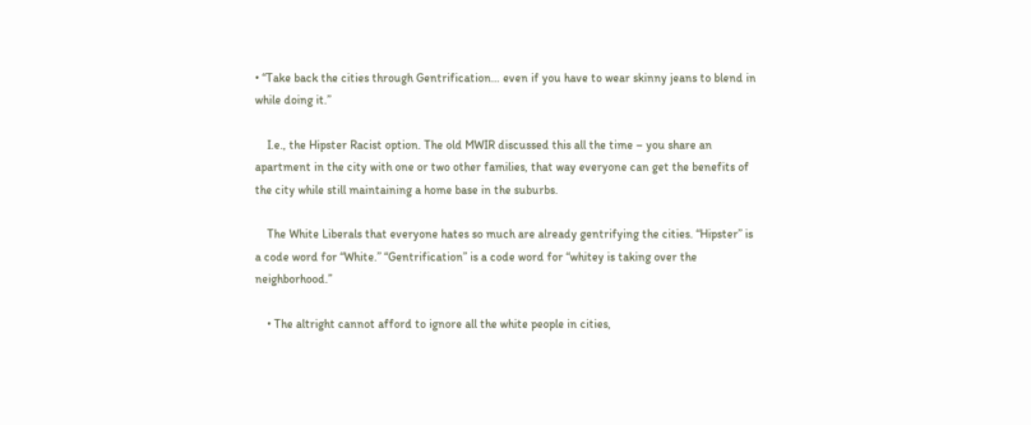• “Take back the cities through Gentrification… even if you have to wear skinny jeans to blend in while doing it.”

    I.e., the Hipster Racist option. The old MWIR discussed this all the time – you share an apartment in the city with one or two other families, that way everyone can get the benefits of the city while still maintaining a home base in the suburbs.

    The White Liberals that everyone hates so much are already gentrifying the cities. “Hipster” is a code word for “White.” “Gentrification” is a code word for “whitey is taking over the neighborhood.”

    • The altright cannot afford to ignore all the white people in cities,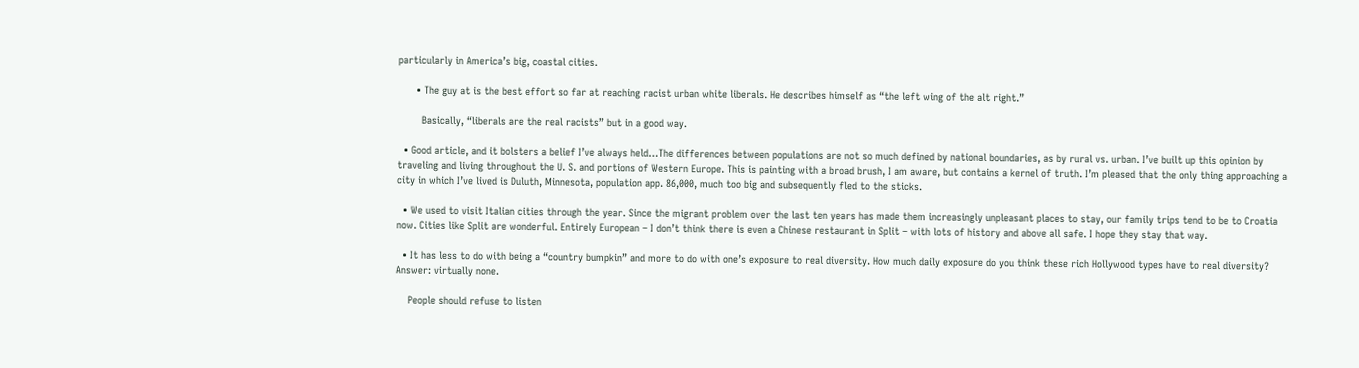particularly in America’s big, coastal cities.

      • The guy at is the best effort so far at reaching racist urban white liberals. He describes himself as “the left wing of the alt right.”

        Basically, “liberals are the real racists” but in a good way.

  • Good article, and it bolsters a belief I’ve always held…The differences between populations are not so much defined by national boundaries, as by rural vs. urban. I’ve built up this opinion by traveling and living throughout the U. S. and portions of Western Europe. This is painting with a broad brush, I am aware, but contains a kernel of truth. I’m pleased that the only thing approaching a city in which I’ve lived is Duluth, Minnesota, population app. 86,000, much too big and subsequently fled to the sticks.

  • We used to visit Italian cities through the year. Since the migrant problem over the last ten years has made them increasingly unpleasant places to stay, our family trips tend to be to Croatia now. Cities like Split are wonderful. Entirely European – I don’t think there is even a Chinese restaurant in Split – with lots of history and above all safe. I hope they stay that way.

  • It has less to do with being a “country bumpkin” and more to do with one’s exposure to real diversity. How much daily exposure do you think these rich Hollywood types have to real diversity? Answer: virtually none.

    People should refuse to listen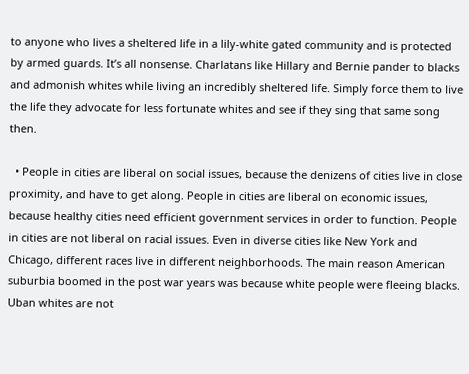to anyone who lives a sheltered life in a lily-white gated community and is protected by armed guards. It’s all nonsense. Charlatans like Hillary and Bernie pander to blacks and admonish whites while living an incredibly sheltered life. Simply force them to live the life they advocate for less fortunate whites and see if they sing that same song then.

  • People in cities are liberal on social issues, because the denizens of cities live in close proximity, and have to get along. People in cities are liberal on economic issues, because healthy cities need efficient government services in order to function. People in cities are not liberal on racial issues. Even in diverse cities like New York and Chicago, different races live in different neighborhoods. The main reason American suburbia boomed in the post war years was because white people were fleeing blacks. Uban whites are not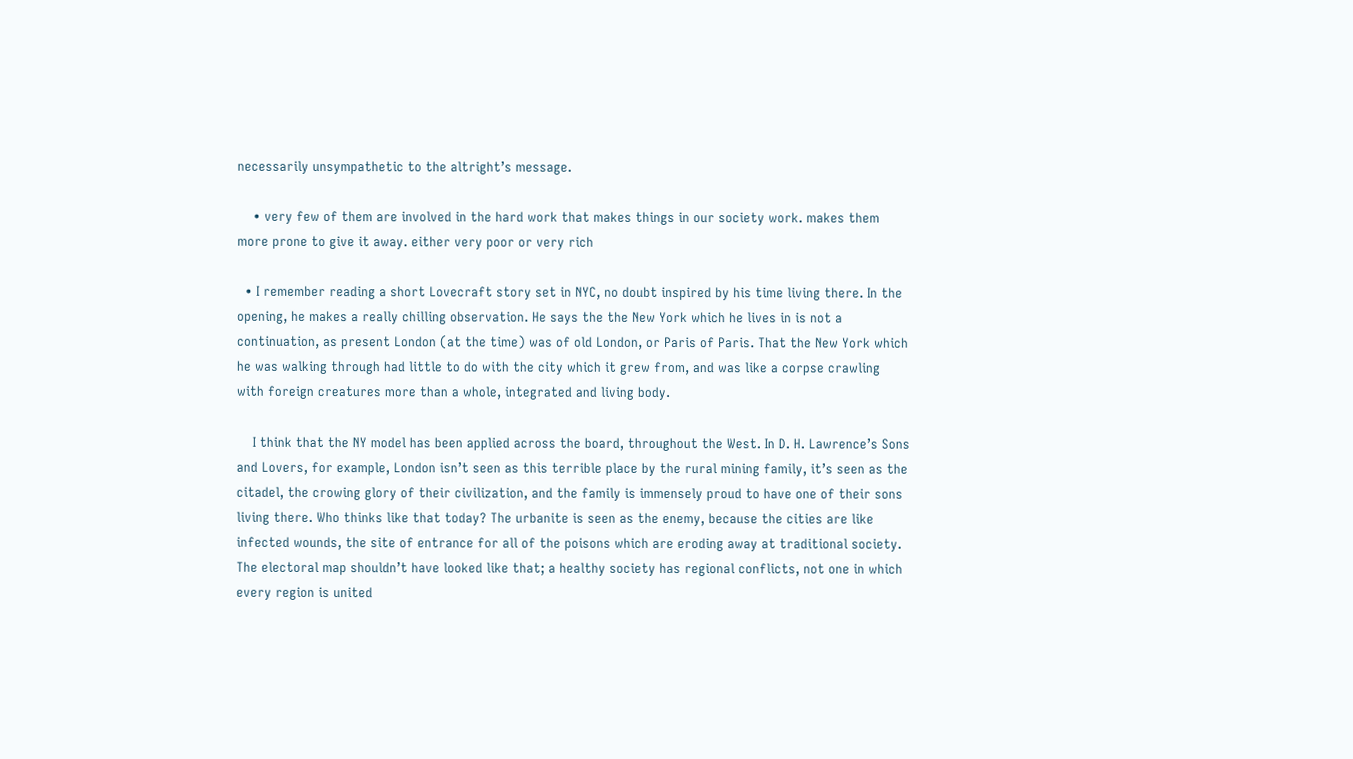necessarily unsympathetic to the altright’s message.

    • very few of them are involved in the hard work that makes things in our society work. makes them more prone to give it away. either very poor or very rich

  • I remember reading a short Lovecraft story set in NYC, no doubt inspired by his time living there. In the opening, he makes a really chilling observation. He says the the New York which he lives in is not a continuation, as present London (at the time) was of old London, or Paris of Paris. That the New York which he was walking through had little to do with the city which it grew from, and was like a corpse crawling with foreign creatures more than a whole, integrated and living body.

    I think that the NY model has been applied across the board, throughout the West. In D. H. Lawrence’s Sons and Lovers, for example, London isn’t seen as this terrible place by the rural mining family, it’s seen as the citadel, the crowing glory of their civilization, and the family is immensely proud to have one of their sons living there. Who thinks like that today? The urbanite is seen as the enemy, because the cities are like infected wounds, the site of entrance for all of the poisons which are eroding away at traditional society. The electoral map shouldn’t have looked like that; a healthy society has regional conflicts, not one in which every region is united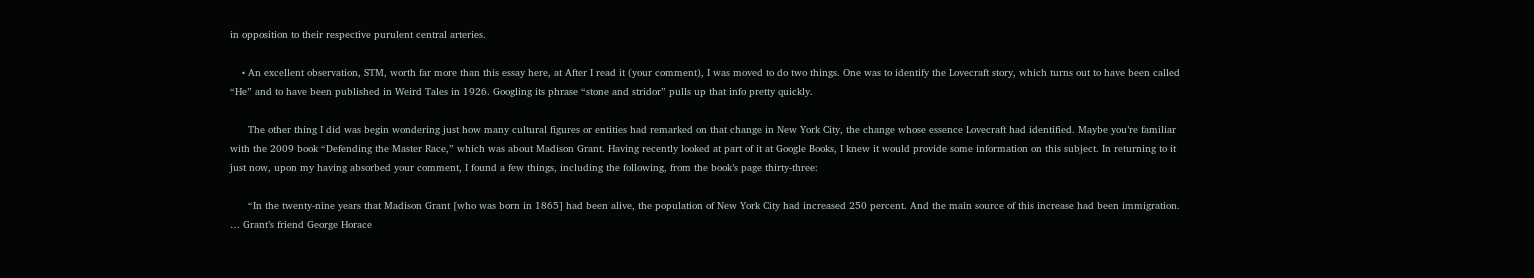in opposition to their respective purulent central arteries.

    • An excellent observation, STM, worth far more than this essay here, at After I read it (your comment), I was moved to do two things. One was to identify the Lovecraft story, which turns out to have been called “He” and to have been published in Weird Tales in 1926. Googling its phrase “stone and stridor” pulls up that info pretty quickly.

      The other thing I did was begin wondering just how many cultural figures or entities had remarked on that change in New York City, the change whose essence Lovecraft had identified. Maybe you’re familiar with the 2009 book “Defending the Master Race,” which was about Madison Grant. Having recently looked at part of it at Google Books, I knew it would provide some information on this subject. In returning to it just now, upon my having absorbed your comment, I found a few things, including the following, from the book’s page thirty-three:

      “In the twenty-nine years that Madison Grant [who was born in 1865] had been alive, the population of New York City had increased 250 percent. And the main source of this increase had been immigration. … Grant’s friend George Horace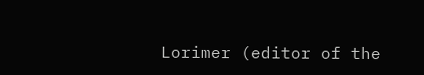Lorimer (editor of the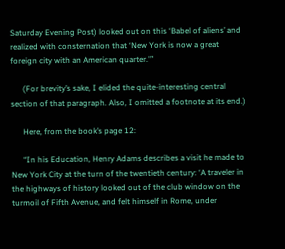Saturday Evening Post) looked out on this ‘Babel of aliens’ and realized with consternation that ‘New York is now a great foreign city with an American quarter.'”

      (For brevity’s sake, I elided the quite-interesting central section of that paragraph. Also, I omitted a footnote at its end.)

      Here, from the book’s page 12:

      “In his Education, Henry Adams describes a visit he made to New York City at the turn of the twentieth century: ‘A traveler in the highways of history looked out of the club window on the turmoil of Fifth Avenue, and felt himself in Rome, under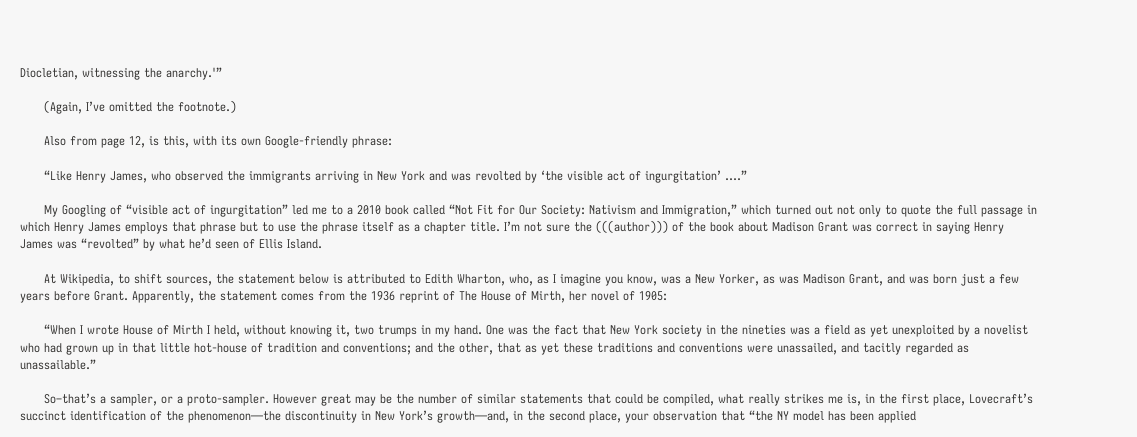Diocletian, witnessing the anarchy.'”

      (Again, I’ve omitted the footnote.)

      Also from page 12, is this, with its own Google-friendly phrase:

      “Like Henry James, who observed the immigrants arriving in New York and was revolted by ‘the visible act of ingurgitation’ ….”

      My Googling of “visible act of ingurgitation” led me to a 2010 book called “Not Fit for Our Society: Nativism and Immigration,” which turned out not only to quote the full passage in which Henry James employs that phrase but to use the phrase itself as a chapter title. I’m not sure the (((author))) of the book about Madison Grant was correct in saying Henry James was “revolted” by what he’d seen of Ellis Island.

      At Wikipedia, to shift sources, the statement below is attributed to Edith Wharton, who, as I imagine you know, was a New Yorker, as was Madison Grant, and was born just a few years before Grant. Apparently, the statement comes from the 1936 reprint of The House of Mirth, her novel of 1905:

      “When I wrote House of Mirth I held, without knowing it, two trumps in my hand. One was the fact that New York society in the nineties was a field as yet unexploited by a novelist who had grown up in that little hot-house of tradition and conventions; and the other, that as yet these traditions and conventions were unassailed, and tacitly regarded as unassailable.”

      So–that’s a sampler, or a proto-sampler. However great may be the number of similar statements that could be compiled, what really strikes me is, in the first place, Lovecraft’s succinct identification of the phenomenon—the discontinuity in New York’s growth—and, in the second place, your observation that “the NY model has been applied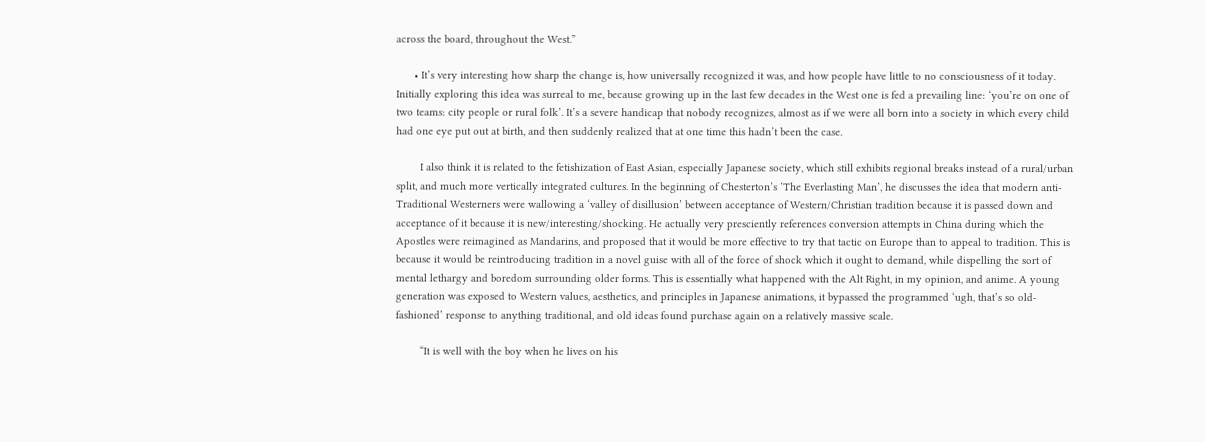across the board, throughout the West.”

      • It’s very interesting how sharp the change is, how universally recognized it was, and how people have little to no consciousness of it today. Initially exploring this idea was surreal to me, because growing up in the last few decades in the West one is fed a prevailing line: ‘you’re on one of two teams: city people or rural folk’. It’s a severe handicap that nobody recognizes, almost as if we were all born into a society in which every child had one eye put out at birth, and then suddenly realized that at one time this hadn’t been the case.

        I also think it is related to the fetishization of East Asian, especially Japanese society, which still exhibits regional breaks instead of a rural/urban split, and much more vertically integrated cultures. In the beginning of Chesterton’s ‘The Everlasting Man’, he discusses the idea that modern anti-Traditional Westerners were wallowing a ‘valley of disillusion’ between acceptance of Western/Christian tradition because it is passed down and acceptance of it because it is new/interesting/shocking. He actually very presciently references conversion attempts in China during which the Apostles were reimagined as Mandarins, and proposed that it would be more effective to try that tactic on Europe than to appeal to tradition. This is because it would be reintroducing tradition in a novel guise with all of the force of shock which it ought to demand, while dispelling the sort of mental lethargy and boredom surrounding older forms. This is essentially what happened with the Alt Right, in my opinion, and anime. A young generation was exposed to Western values, aesthetics, and principles in Japanese animations, it bypassed the programmed ‘ugh, that’s so old-fashioned’ response to anything traditional, and old ideas found purchase again on a relatively massive scale.

        “It is well with the boy when he lives on his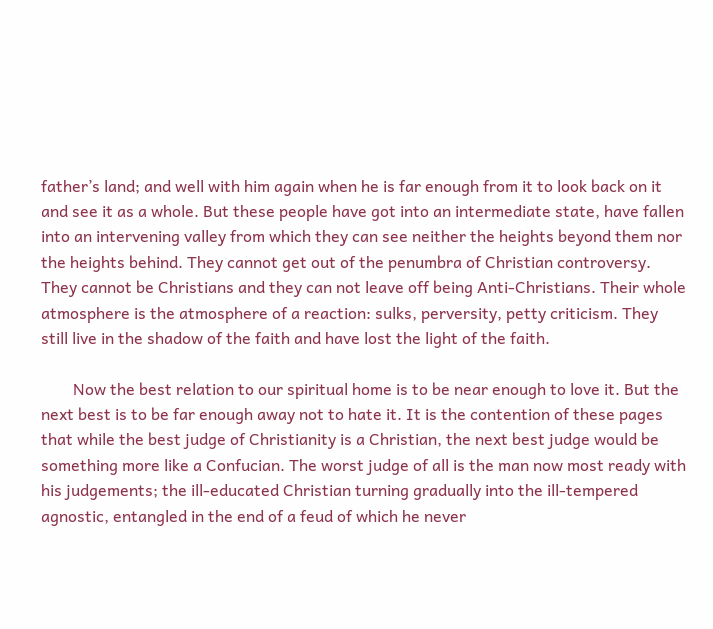father’s land; and well with him again when he is far enough from it to look back on it and see it as a whole. But these people have got into an intermediate state, have fallen into an intervening valley from which they can see neither the heights beyond them nor the heights behind. They cannot get out of the penumbra of Christian controversy. They cannot be Christians and they can not leave off being Anti-Christians. Their whole atmosphere is the atmosphere of a reaction: sulks, perversity, petty criticism. They still live in the shadow of the faith and have lost the light of the faith.

        Now the best relation to our spiritual home is to be near enough to love it. But the next best is to be far enough away not to hate it. It is the contention of these pages that while the best judge of Christianity is a Christian, the next best judge would be something more like a Confucian. The worst judge of all is the man now most ready with his judgements; the ill-educated Christian turning gradually into the ill-tempered agnostic, entangled in the end of a feud of which he never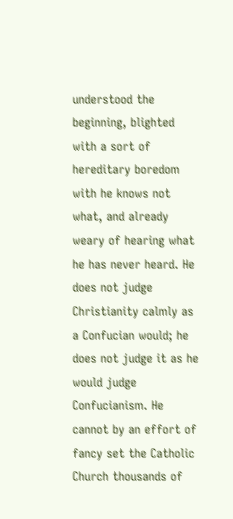understood the beginning, blighted with a sort of hereditary boredom with he knows not what, and already weary of hearing what he has never heard. He does not judge Christianity calmly as a Confucian would; he does not judge it as he would judge Confucianism. He cannot by an effort of fancy set the Catholic Church thousands of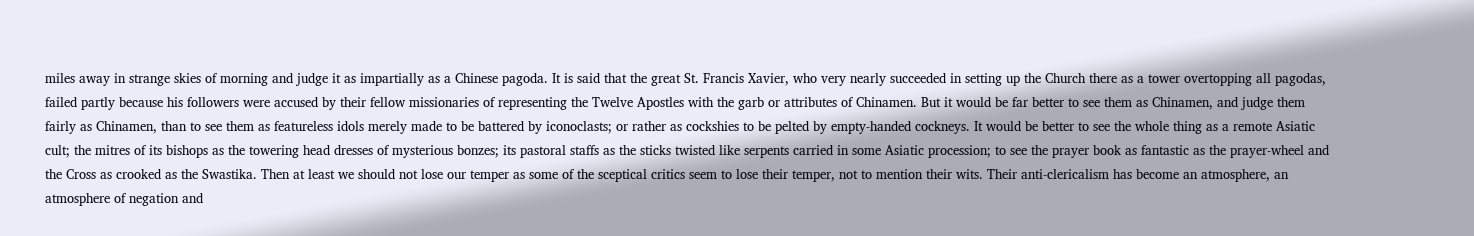miles away in strange skies of morning and judge it as impartially as a Chinese pagoda. It is said that the great St. Francis Xavier, who very nearly succeeded in setting up the Church there as a tower overtopping all pagodas, failed partly because his followers were accused by their fellow missionaries of representing the Twelve Apostles with the garb or attributes of Chinamen. But it would be far better to see them as Chinamen, and judge them fairly as Chinamen, than to see them as featureless idols merely made to be battered by iconoclasts; or rather as cockshies to be pelted by empty-handed cockneys. It would be better to see the whole thing as a remote Asiatic cult; the mitres of its bishops as the towering head dresses of mysterious bonzes; its pastoral staffs as the sticks twisted like serpents carried in some Asiatic procession; to see the prayer book as fantastic as the prayer-wheel and the Cross as crooked as the Swastika. Then at least we should not lose our temper as some of the sceptical critics seem to lose their temper, not to mention their wits. Their anti-clericalism has become an atmosphere, an atmosphere of negation and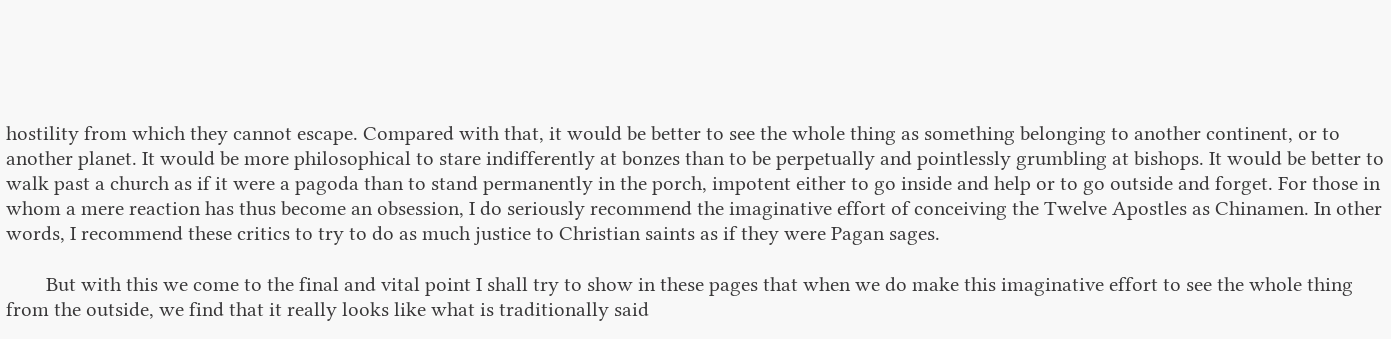hostility from which they cannot escape. Compared with that, it would be better to see the whole thing as something belonging to another continent, or to another planet. It would be more philosophical to stare indifferently at bonzes than to be perpetually and pointlessly grumbling at bishops. It would be better to walk past a church as if it were a pagoda than to stand permanently in the porch, impotent either to go inside and help or to go outside and forget. For those in whom a mere reaction has thus become an obsession, I do seriously recommend the imaginative effort of conceiving the Twelve Apostles as Chinamen. In other words, I recommend these critics to try to do as much justice to Christian saints as if they were Pagan sages.

        But with this we come to the final and vital point I shall try to show in these pages that when we do make this imaginative effort to see the whole thing from the outside, we find that it really looks like what is traditionally said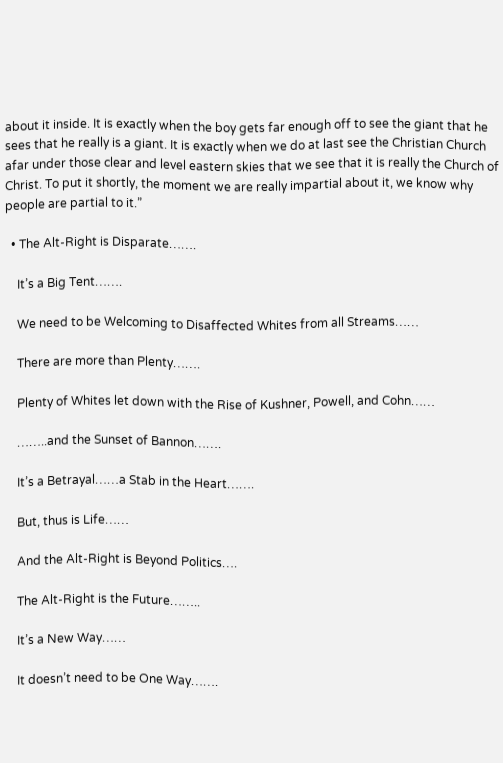about it inside. It is exactly when the boy gets far enough off to see the giant that he sees that he really is a giant. It is exactly when we do at last see the Christian Church afar under those clear and level eastern skies that we see that it is really the Church of Christ. To put it shortly, the moment we are really impartial about it, we know why people are partial to it.”

  • The Alt-Right is Disparate…….

    It’s a Big Tent…….

    We need to be Welcoming to Disaffected Whites from all Streams……

    There are more than Plenty…….

    Plenty of Whites let down with the Rise of Kushner, Powell, and Cohn……

    ……..and the Sunset of Bannon…….

    It’s a Betrayal……a Stab in the Heart…….

    But, thus is Life……

    And the Alt-Right is Beyond Politics….

    The Alt-Right is the Future……..

    It’s a New Way……

    It doesn’t need to be One Way…….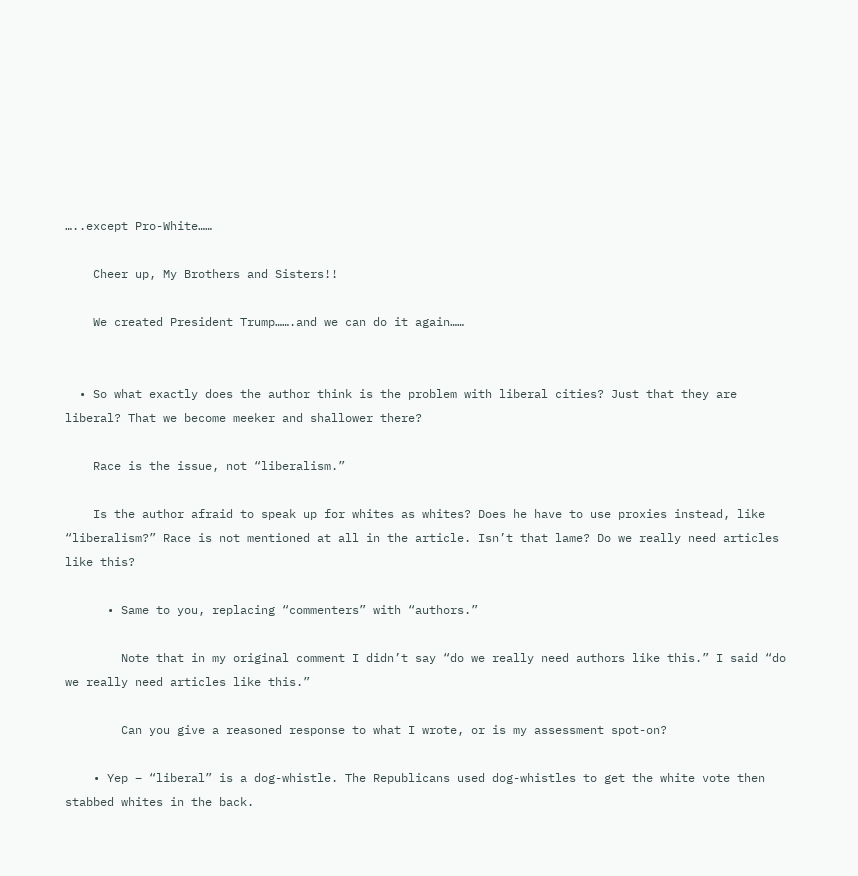…..except Pro-White……

    Cheer up, My Brothers and Sisters!!

    We created President Trump…….and we can do it again……


  • So what exactly does the author think is the problem with liberal cities? Just that they are liberal? That we become meeker and shallower there?

    Race is the issue, not “liberalism.”

    Is the author afraid to speak up for whites as whites? Does he have to use proxies instead, like “liberalism?” Race is not mentioned at all in the article. Isn’t that lame? Do we really need articles like this?

      • Same to you, replacing “commenters” with “authors.”

        Note that in my original comment I didn’t say “do we really need authors like this.” I said “do we really need articles like this.”

        Can you give a reasoned response to what I wrote, or is my assessment spot-on?

    • Yep – “liberal” is a dog-whistle. The Republicans used dog-whistles to get the white vote then stabbed whites in the back.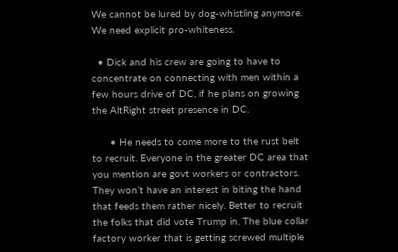We cannot be lured by dog-whistling anymore. We need explicit pro-whiteness.

  • Dick and his crew are going to have to concentrate on connecting with men within a few hours drive of DC, if he plans on growing the AltRight street presence in DC.

      • He needs to come more to the rust belt to recruit. Everyone in the greater DC area that you mention are govt workers or contractors. They won’t have an interest in biting the hand that feeds them rather nicely. Better to recruit the folks that did vote Trump in. The blue collar factory worker that is getting screwed multiple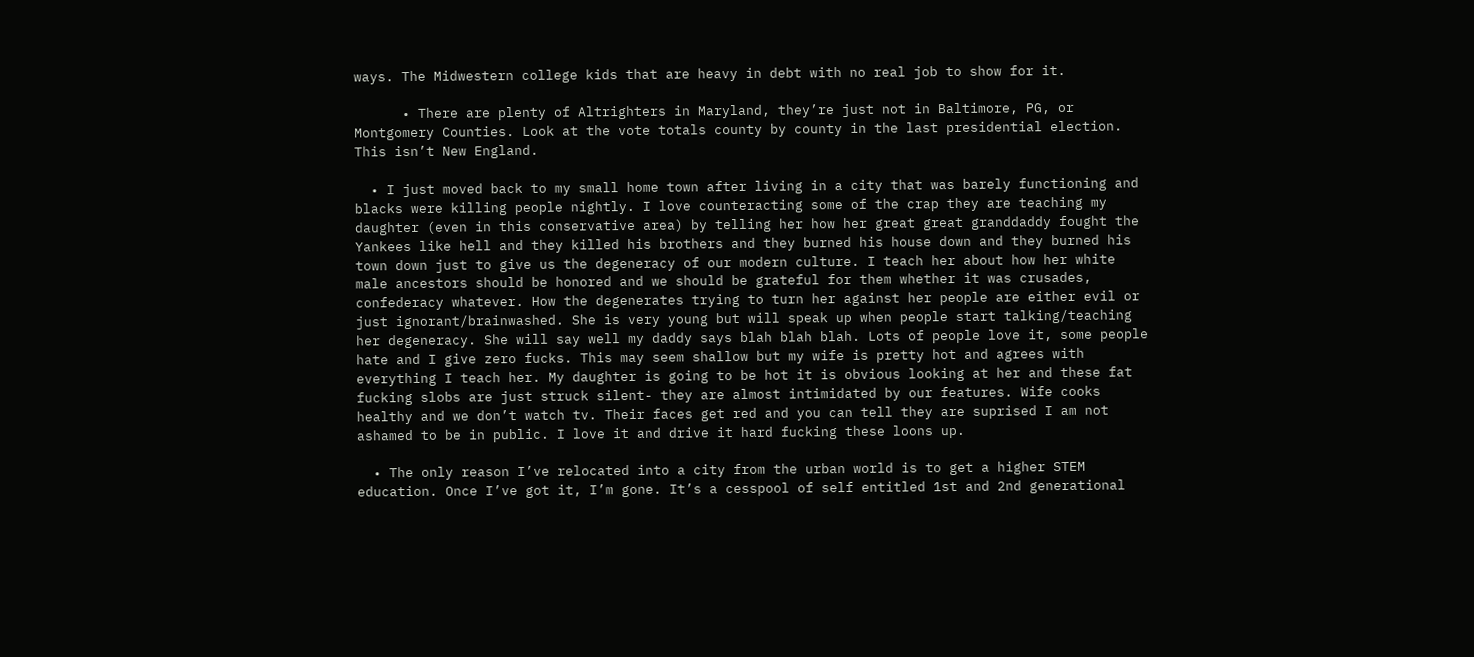ways. The Midwestern college kids that are heavy in debt with no real job to show for it.

      • There are plenty of Altrighters in Maryland, they’re just not in Baltimore, PG, or Montgomery Counties. Look at the vote totals county by county in the last presidential election. This isn’t New England.

  • I just moved back to my small home town after living in a city that was barely functioning and blacks were killing people nightly. I love counteracting some of the crap they are teaching my daughter (even in this conservative area) by telling her how her great great granddaddy fought the Yankees like hell and they killed his brothers and they burned his house down and they burned his town down just to give us the degeneracy of our modern culture. I teach her about how her white male ancestors should be honored and we should be grateful for them whether it was crusades, confederacy whatever. How the degenerates trying to turn her against her people are either evil or just ignorant/brainwashed. She is very young but will speak up when people start talking/teaching her degeneracy. She will say well my daddy says blah blah blah. Lots of people love it, some people hate and I give zero fucks. This may seem shallow but my wife is pretty hot and agrees with everything I teach her. My daughter is going to be hot it is obvious looking at her and these fat fucking slobs are just struck silent- they are almost intimidated by our features. Wife cooks healthy and we don’t watch tv. Their faces get red and you can tell they are suprised I am not ashamed to be in public. I love it and drive it hard fucking these loons up.

  • The only reason I’ve relocated into a city from the urban world is to get a higher STEM education. Once I’ve got it, I’m gone. It’s a cesspool of self entitled 1st and 2nd generational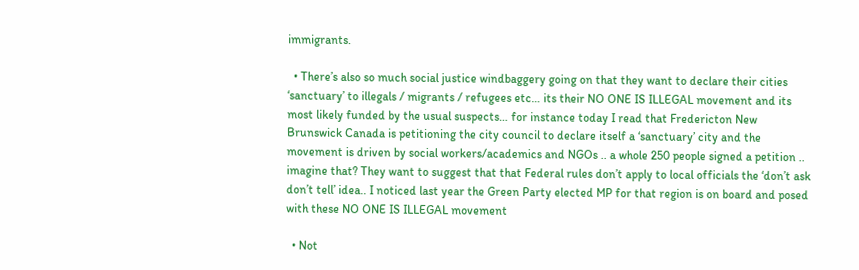immigrants.

  • There’s also so much social justice windbaggery going on that they want to declare their cities ‘sanctuary’ to illegals / migrants / refugees etc… its their NO ONE IS ILLEGAL movement and its most likely funded by the usual suspects… for instance today I read that Fredericton New Brunswick Canada is petitioning the city council to declare itself a ‘sanctuary’ city and the movement is driven by social workers/academics and NGOs .. a whole 250 people signed a petition .. imagine that? They want to suggest that that Federal rules don’t apply to local officials the ‘don’t ask don’t tell’ idea.. I noticed last year the Green Party elected MP for that region is on board and posed with these NO ONE IS ILLEGAL movement

  • Not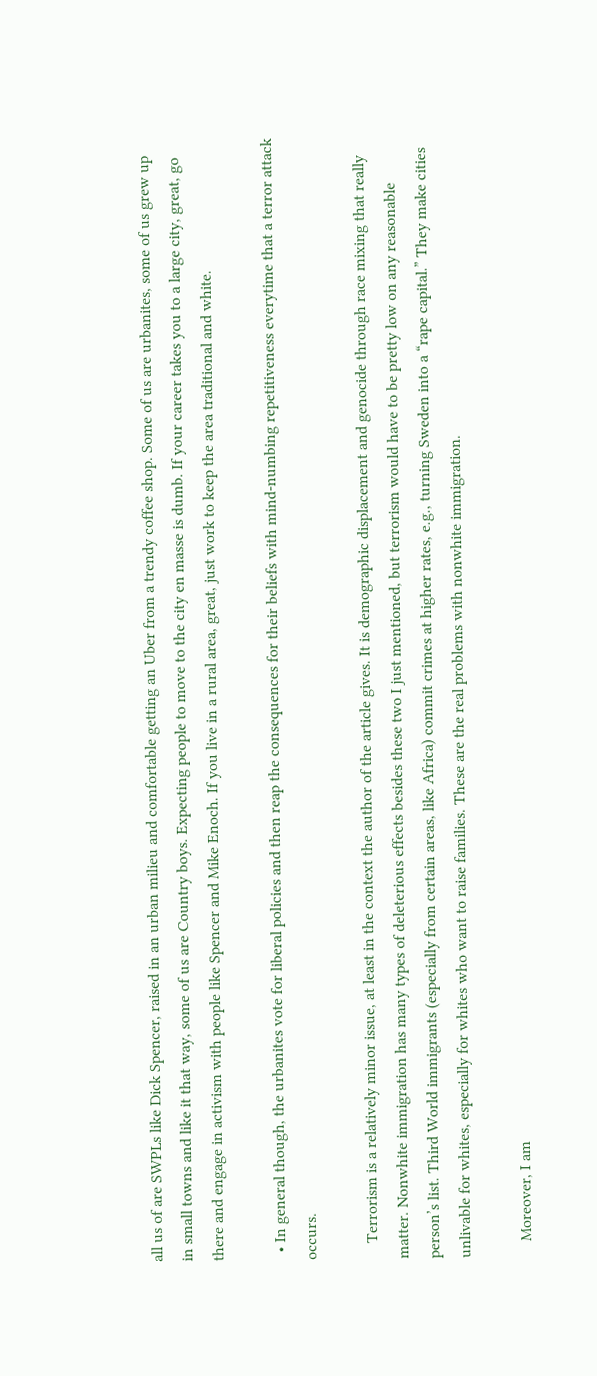all us of are SWPLs like Dick Spencer, raised in an urban milieu and comfortable getting an Uber from a trendy coffee shop. Some of us are urbanites, some of us grew up in small towns and like it that way, some of us are Country boys. Expecting people to move to the city en masse is dumb. If your career takes you to a large city, great, go there and engage in activism with people like Spencer and Mike Enoch. If you live in a rural area, great, just work to keep the area traditional and white.

  • In general though, the urbanites vote for liberal policies and then reap the consequences for their beliefs with mind-numbing repetitiveness everytime that a terror attack occurs.

    Terrorism is a relatively minor issue, at least in the context the author of the article gives. It is demographic displacement and genocide through race mixing that really matter. Nonwhite immigration has many types of deleterious effects besides these two I just mentioned, but terrorism would have to be pretty low on any reasonable person’s list. Third World immigrants (especially from certain areas, like Africa) commit crimes at higher rates, e.g., turning Sweden into a “rape capital.” They make cities unlivable for whites, especially for whites who want to raise families. These are the real problems with nonwhite immigration.

    Moreover, I am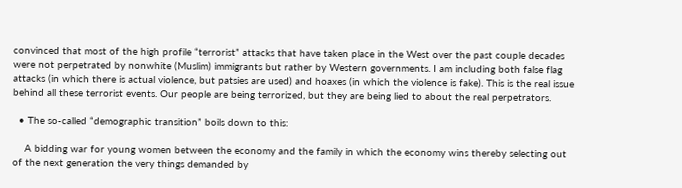convinced that most of the high profile “terrorist” attacks that have taken place in the West over the past couple decades were not perpetrated by nonwhite (Muslim) immigrants but rather by Western governments. I am including both false flag attacks (in which there is actual violence, but patsies are used) and hoaxes (in which the violence is fake). This is the real issue behind all these terrorist events. Our people are being terrorized, but they are being lied to about the real perpetrators.

  • The so-called “demographic transition” boils down to this:

    A bidding war for young women between the economy and the family in which the economy wins thereby selecting out of the next generation the very things demanded by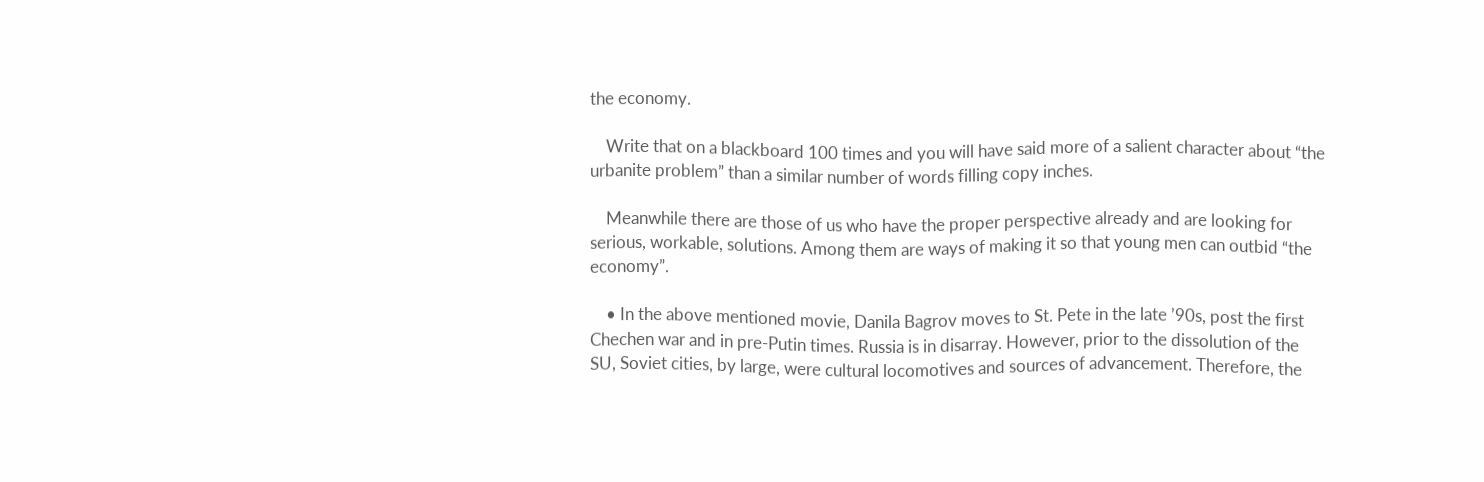the economy.

    Write that on a blackboard 100 times and you will have said more of a salient character about “the urbanite problem” than a similar number of words filling copy inches.

    Meanwhile there are those of us who have the proper perspective already and are looking for serious, workable, solutions. Among them are ways of making it so that young men can outbid “the economy”.

    • In the above mentioned movie, Danila Bagrov moves to St. Pete in the late ’90s, post the first Chechen war and in pre-Putin times. Russia is in disarray. However, prior to the dissolution of the SU, Soviet cities, by large, were cultural locomotives and sources of advancement. Therefore, the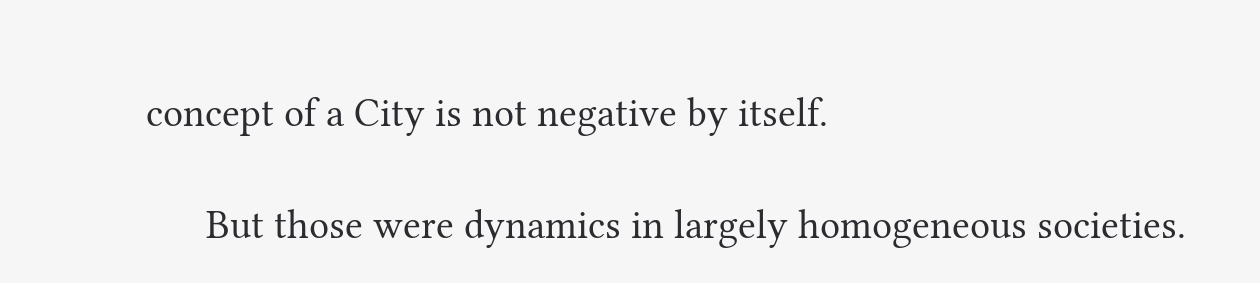concept of a City is not negative by itself.

      But those were dynamics in largely homogeneous societies.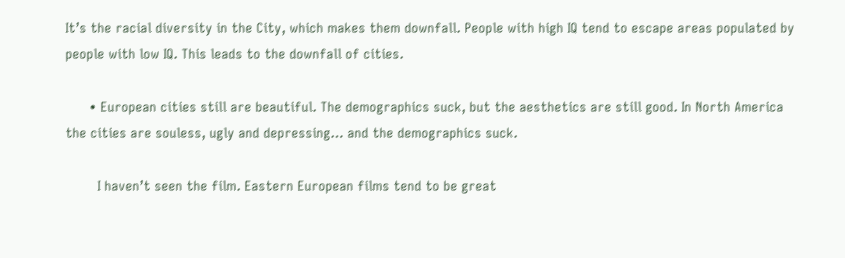It’s the racial diversity in the City, which makes them downfall. People with high IQ tend to escape areas populated by people with low IQ. This leads to the downfall of cities.

      • European cities still are beautiful. The demographics suck, but the aesthetics are still good. In North America the cities are souless, ugly and depressing… and the demographics suck.

        I haven’t seen the film. Eastern European films tend to be great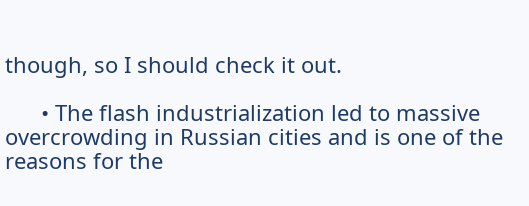though, so I should check it out.

      • The flash industrialization led to massive overcrowding in Russian cities and is one of the reasons for the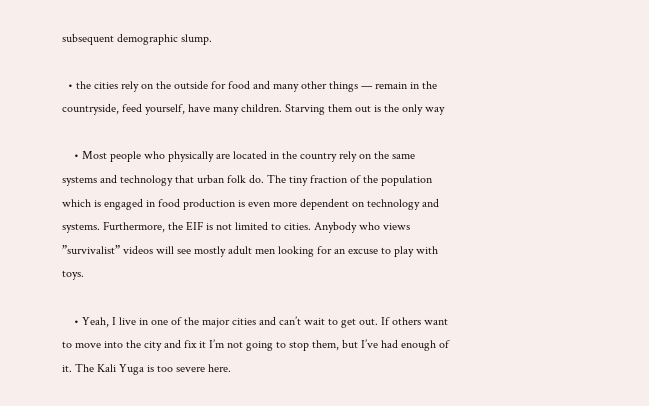subsequent demographic slump.

  • the cities rely on the outside for food and many other things — remain in the countryside, feed yourself, have many children. Starving them out is the only way

    • Most people who physically are located in the country rely on the same systems and technology that urban folk do. The tiny fraction of the population which is engaged in food production is even more dependent on technology and systems. Furthermore, the EIF is not limited to cities. Anybody who views ”survivalist” videos will see mostly adult men looking for an excuse to play with toys.

    • Yeah, I live in one of the major cities and can’t wait to get out. If others want to move into the city and fix it I’m not going to stop them, but I’ve had enough of it. The Kali Yuga is too severe here.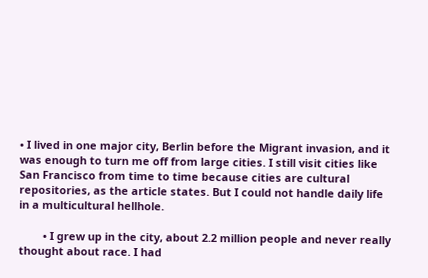• I lived in one major city, Berlin before the Migrant invasion, and it was enough to turn me off from large cities. I still visit cities like San Francisco from time to time because cities are cultural repositories, as the article states. But I could not handle daily life in a multicultural hellhole.

        • I grew up in the city, about 2.2 million people and never really thought about race. I had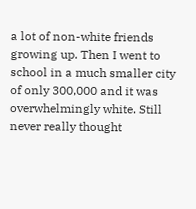a lot of non-white friends growing up. Then I went to school in a much smaller city of only 300,000 and it was overwhelmingly white. Still never really thought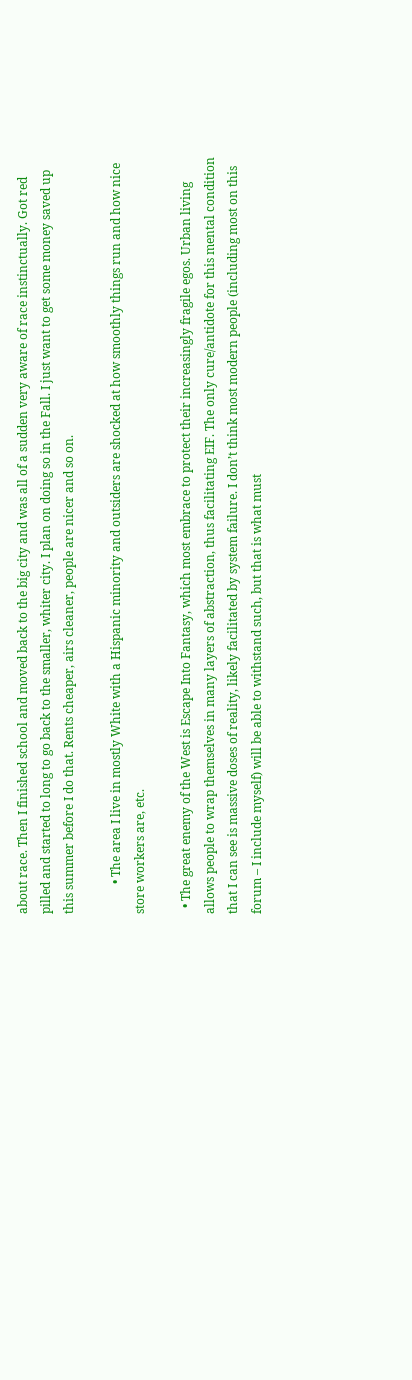about race. Then I finished school and moved back to the big city and was all of a sudden very aware of race instinctually. Got red pilled and started to long to go back to the smaller, whiter city. I plan on doing so in the Fall. I just want to get some money saved up this summer before I do that. Rents cheaper, airs cleaner, people are nicer and so on.

          • The area I live in mostly White with a Hispanic minority and outsiders are shocked at how smoothly things run and how nice store workers are, etc.

  • The great enemy of the West is Escape Into Fantasy, which most embrace to protect their increasingly fragile egos. Urban living allows people to wrap themselves in many layers of abstraction, thus facilitating EIF. The only cure/antidote for this mental condition that I can see is massive doses of reality, likely facilitated by system failure. I don’t think most modern people (including most on this forum – I include myself) will be able to withstand such, but that is what must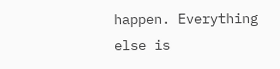happen. Everything else is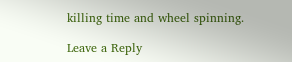killing time and wheel spinning.

Leave a Reply